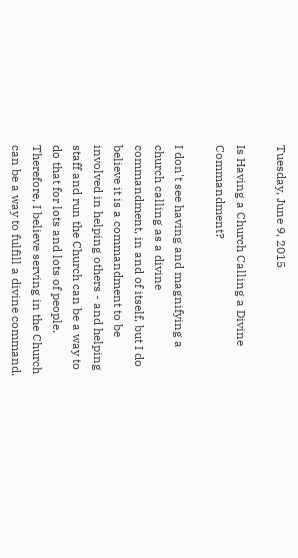Tuesday, June 9, 2015

Is Having a Church Calling a Divine Commandment?

I don't see having and magnifying a church calling as a divine commandment, in and of itself, but I do believe it is a commandment to be involved in helping others - and helping staff and run the Church can be a way to do that for lots and lots of people. Therefore, I believe serving in the Church can be a way to fulfill a divine command.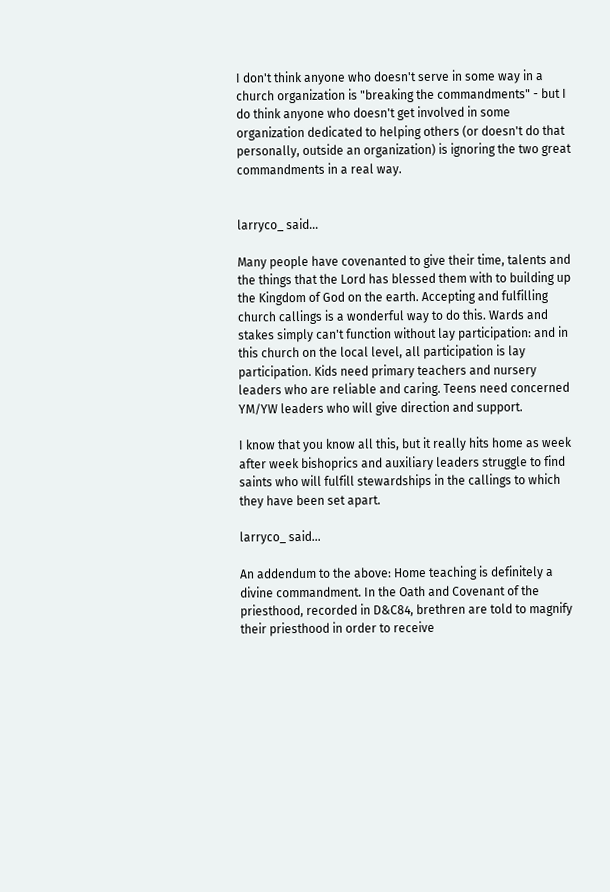I don't think anyone who doesn't serve in some way in a church organization is "breaking the commandments" - but I do think anyone who doesn't get involved in some organization dedicated to helping others (or doesn't do that personally, outside an organization) is ignoring the two great commandments in a real way.


larryco_ said...

Many people have covenanted to give their time, talents and the things that the Lord has blessed them with to building up the Kingdom of God on the earth. Accepting and fulfilling church callings is a wonderful way to do this. Wards and stakes simply can't function without lay participation: and in this church on the local level, all participation is lay participation. Kids need primary teachers and nursery leaders who are reliable and caring. Teens need concerned YM/YW leaders who will give direction and support.

I know that you know all this, but it really hits home as week after week bishoprics and auxiliary leaders struggle to find saints who will fulfill stewardships in the callings to which they have been set apart.

larryco_ said...

An addendum to the above: Home teaching is definitely a divine commandment. In the Oath and Covenant of the priesthood, recorded in D&C84, brethren are told to magnify their priesthood in order to receive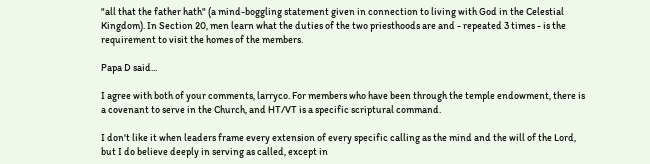"all that the father hath" (a mind-boggling statement given in connection to living with God in the Celestial Kingdom). In Section 20, men learn what the duties of the two priesthoods are and - repeated 3 times - is the requirement to visit the homes of the members.

Papa D said...

I agree with both of your comments, larryco. For members who have been through the temple endowment, there is a covenant to serve in the Church, and HT/VT is a specific scriptural command.

I don't like it when leaders frame every extension of every specific calling as the mind and the will of the Lord, but I do believe deeply in serving as called, except in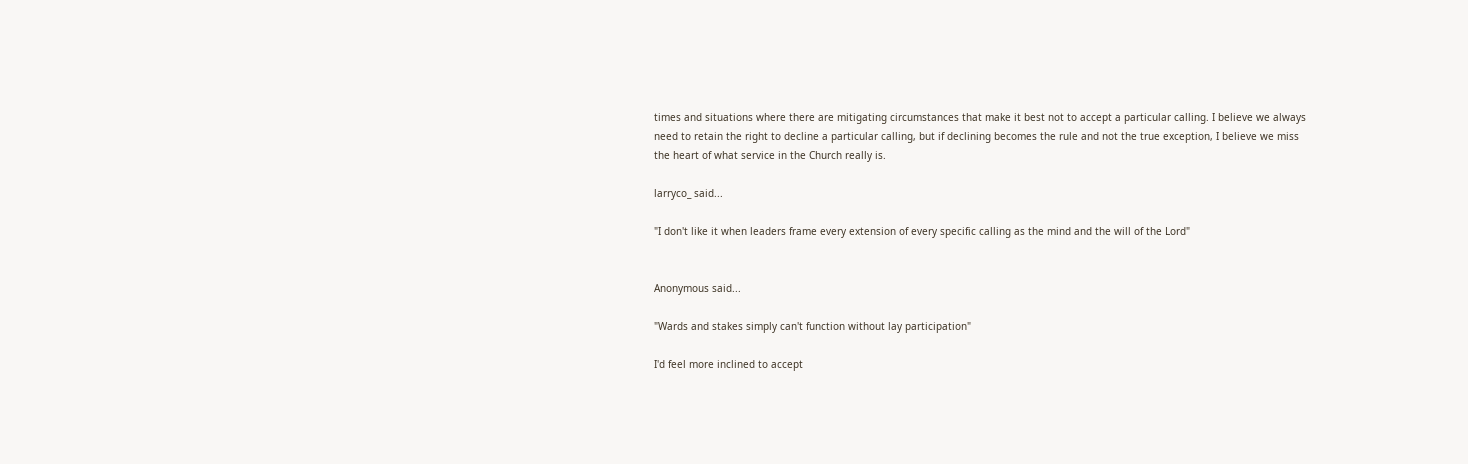times and situations where there are mitigating circumstances that make it best not to accept a particular calling. I believe we always need to retain the right to decline a particular calling, but if declining becomes the rule and not the true exception, I believe we miss the heart of what service in the Church really is.

larryco_ said...

"I don't like it when leaders frame every extension of every specific calling as the mind and the will of the Lord"


Anonymous said...

"Wards and stakes simply can't function without lay participation"

I'd feel more inclined to accept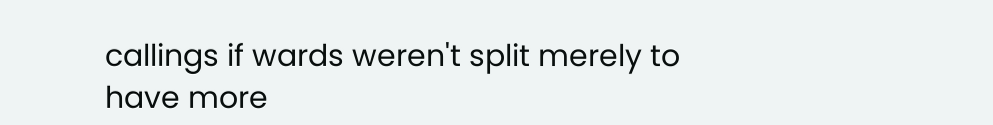callings if wards weren't split merely to have more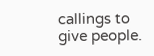callings to give people.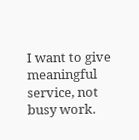I want to give meaningful service, not busy work.